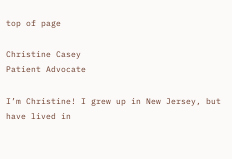top of page

Christine Casey
Patient Advocate

I’m Christine! I grew up in New Jersey, but have lived in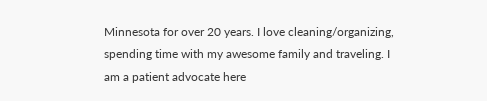Minnesota for over 20 years. I love cleaning/organizing, spending time with my awesome family and traveling. I am a patient advocate here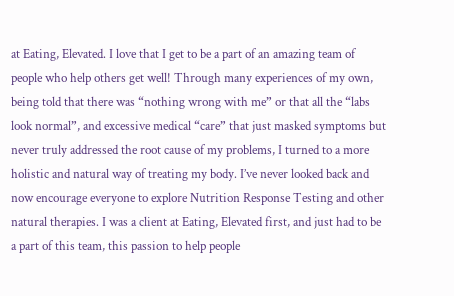at Eating, Elevated. I love that I get to be a part of an amazing team of people who help others get well! Through many experiences of my own, being told that there was “nothing wrong with me” or that all the “labs look normal”, and excessive medical “care” that just masked symptoms but never truly addressed the root cause of my problems, I turned to a more holistic and natural way of treating my body. I’ve never looked back and now encourage everyone to explore Nutrition Response Testing and other natural therapies. I was a client at Eating, Elevated first, and just had to be a part of this team, this passion to help people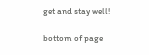get and stay well!

bottom of page